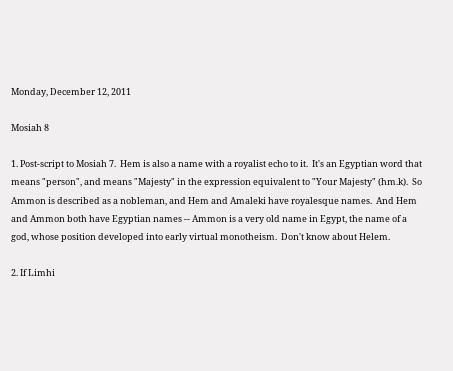Monday, December 12, 2011

Mosiah 8

1. Post-script to Mosiah 7.  Hem is also a name with a royalist echo to it.  It's an Egyptian word that means "person", and means "Majesty" in the expression equivalent to "Your Majesty" (hm.k).  So Ammon is described as a nobleman, and Hem and Amaleki have royalesque names.  And Hem and Ammon both have Egyptian names -- Ammon is a very old name in Egypt, the name of a god, whose position developed into early virtual monotheism.  Don't know about Helem.

2. If Limhi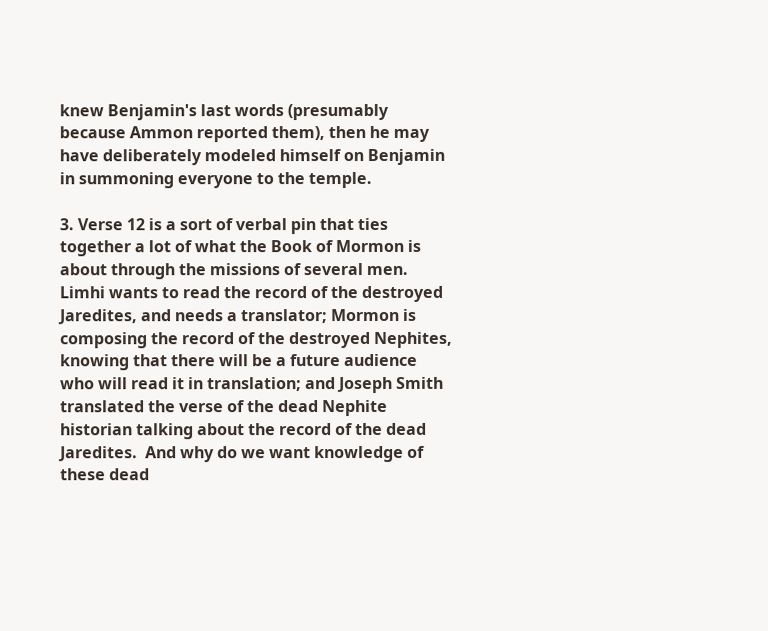knew Benjamin's last words (presumably because Ammon reported them), then he may have deliberately modeled himself on Benjamin in summoning everyone to the temple.

3. Verse 12 is a sort of verbal pin that ties together a lot of what the Book of Mormon is about through the missions of several men.  Limhi wants to read the record of the destroyed Jaredites, and needs a translator; Mormon is composing the record of the destroyed Nephites, knowing that there will be a future audience who will read it in translation; and Joseph Smith translated the verse of the dead Nephite historian talking about the record of the dead Jaredites.  And why do we want knowledge of these dead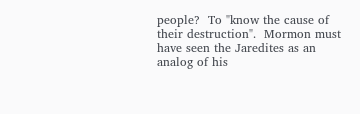people?  To "know the cause of their destruction".  Mormon must have seen the Jaredites as an analog of his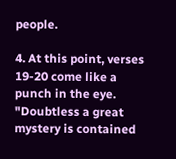people.

4. At this point, verses 19-20 come like a punch in the eye.  "Doubtless a great mystery is contained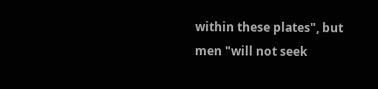within these plates", but men "will not seek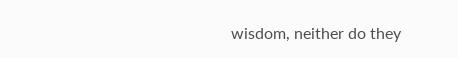wisdom, neither do they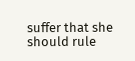suffer that she should rule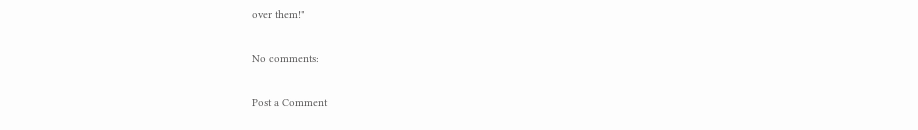over them!"

No comments:

Post a Comment